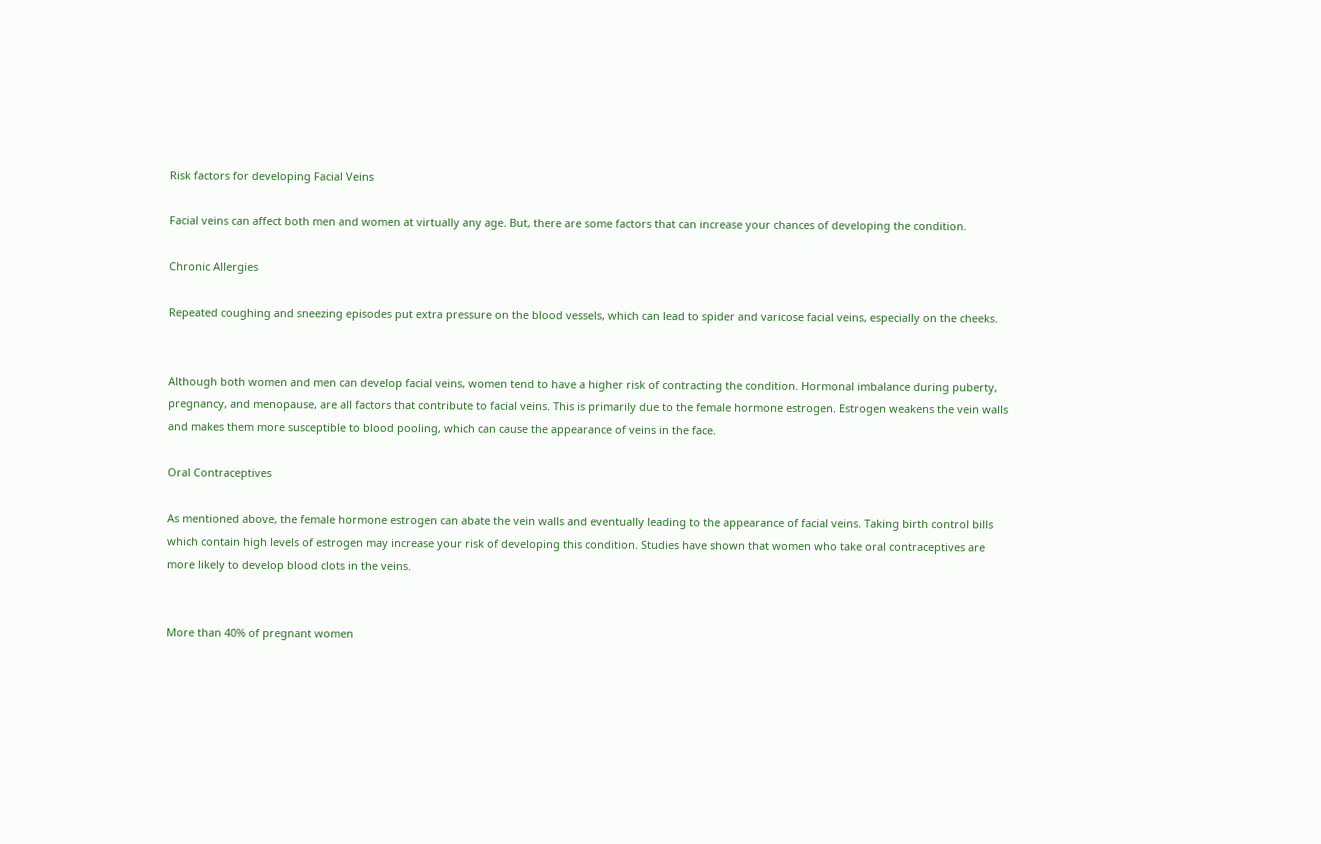Risk factors for developing Facial Veins

Facial veins can affect both men and women at virtually any age. But, there are some factors that can increase your chances of developing the condition.

Chronic Allergies

Repeated coughing and sneezing episodes put extra pressure on the blood vessels, which can lead to spider and varicose facial veins, especially on the cheeks.


Although both women and men can develop facial veins, women tend to have a higher risk of contracting the condition. Hormonal imbalance during puberty, pregnancy, and menopause, are all factors that contribute to facial veins. This is primarily due to the female hormone estrogen. Estrogen weakens the vein walls and makes them more susceptible to blood pooling, which can cause the appearance of veins in the face.

Oral Contraceptives

As mentioned above, the female hormone estrogen can abate the vein walls and eventually leading to the appearance of facial veins. Taking birth control bills which contain high levels of estrogen may increase your risk of developing this condition. Studies have shown that women who take oral contraceptives are more likely to develop blood clots in the veins.


More than 40% of pregnant women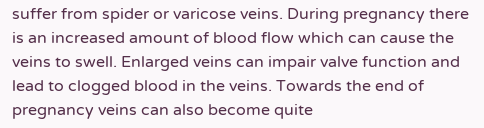suffer from spider or varicose veins. During pregnancy there is an increased amount of blood flow which can cause the veins to swell. Enlarged veins can impair valve function and lead to clogged blood in the veins. Towards the end of pregnancy veins can also become quite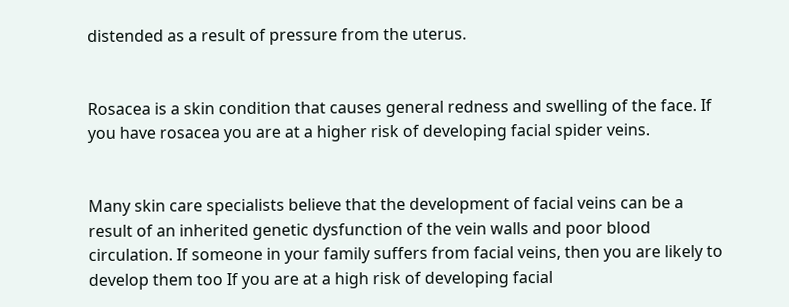distended as a result of pressure from the uterus.


Rosacea is a skin condition that causes general redness and swelling of the face. If you have rosacea you are at a higher risk of developing facial spider veins.


Many skin care specialists believe that the development of facial veins can be a result of an inherited genetic dysfunction of the vein walls and poor blood circulation. If someone in your family suffers from facial veins, then you are likely to develop them too If you are at a high risk of developing facial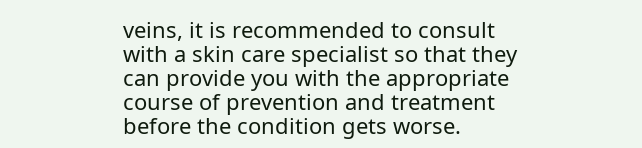veins, it is recommended to consult with a skin care specialist so that they can provide you with the appropriate course of prevention and treatment before the condition gets worse.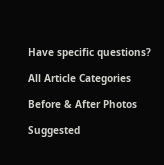Have specific questions?

All Article Categories

Before & After Photos

Suggested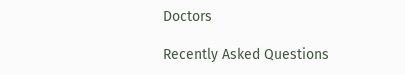Doctors

Recently Asked Questions